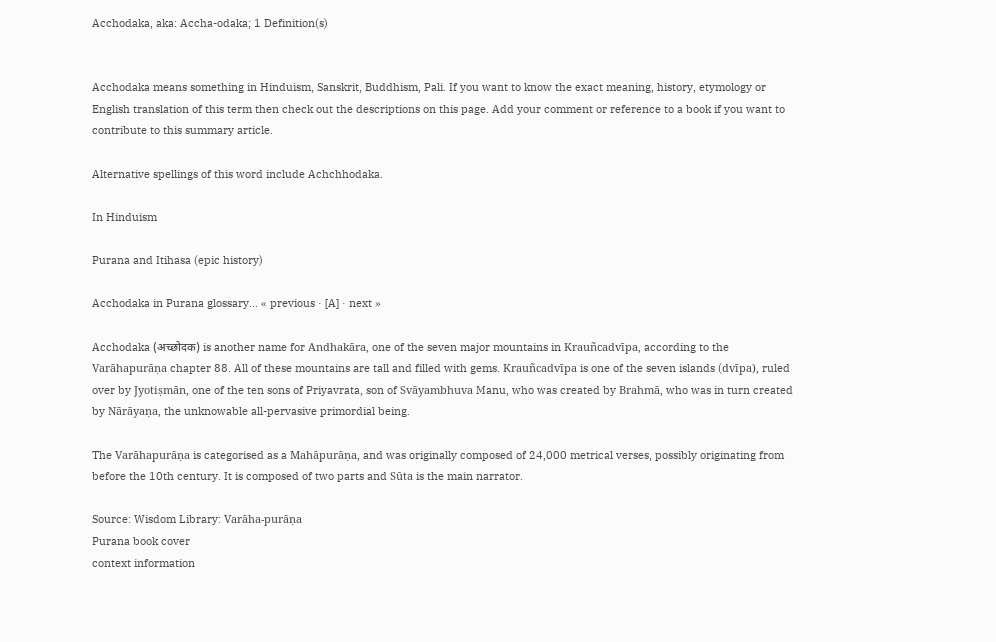Acchodaka, aka: Accha-odaka; 1 Definition(s)


Acchodaka means something in Hinduism, Sanskrit, Buddhism, Pali. If you want to know the exact meaning, history, etymology or English translation of this term then check out the descriptions on this page. Add your comment or reference to a book if you want to contribute to this summary article.

Alternative spellings of this word include Achchhodaka.

In Hinduism

Purana and Itihasa (epic history)

Acchodaka in Purana glossary... « previous · [A] · next »

Acchodaka (अच्छोदक) is another name for Andhakāra, one of the seven major mountains in Krauñcadvīpa, according to the Varāhapurāṇa chapter 88. All of these mountains are tall and filled with gems. Krauñcadvīpa is one of the seven islands (dvīpa), ruled over by Jyotiṣmān, one of the ten sons of Priyavrata, son of Svāyambhuva Manu, who was created by Brahmā, who was in turn created by Nārāyaṇa, the unknowable all-pervasive primordial being.

The Varāhapurāṇa is categorised as a Mahāpurāṇa, and was originally composed of 24,000 metrical verses, possibly originating from before the 10th century. It is composed of two parts and Sūta is the main narrator.

Source: Wisdom Library: Varāha-purāṇa
Purana book cover
context information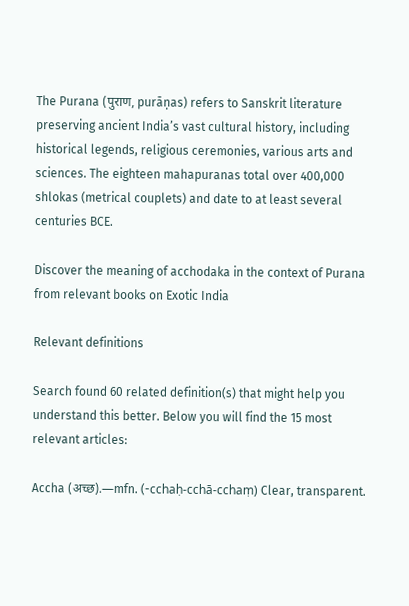The Purana (पुराण, purāṇas) refers to Sanskrit literature preserving ancient India’s vast cultural history, including historical legends, religious ceremonies, various arts and sciences. The eighteen mahapuranas total over 400,000 shlokas (metrical couplets) and date to at least several centuries BCE.

Discover the meaning of acchodaka in the context of Purana from relevant books on Exotic India

Relevant definitions

Search found 60 related definition(s) that might help you understand this better. Below you will find the 15 most relevant articles:

Accha (अच्छ).—mfn. (-cchaḥ-cchā-cchaṃ) Clear, transparent.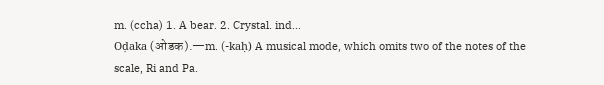m. (ccha) 1. A bear. 2. Crystal. ind...
Oḍaka (ओडक).—m. (-kaḥ) A musical mode, which omits two of the notes of the scale, Ri and Pa.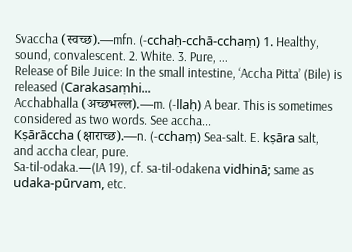Svaccha (स्वच्छ).—mfn. (-cchaḥ-cchā-cchaṃ) 1. Healthy, sound, convalescent. 2. White. 3. Pure, ...
Release of Bile Juice: In the small intestine, ‘Accha Pitta’ (Bile) is released (Carakasaṃhi...
Acchabhalla (अच्छभल्ल).—m. (-llaḥ) A bear. This is sometimes considered as two words. See accha...
Kṣārāccha (क्षाराच्छ).—n. (-cchaṃ) Sea-salt. E. kṣāra salt, and accha clear, pure.
Sa-til-odaka.—(IA 19), cf. sa-til-odakena vidhinā; same as udaka-pūrvam, etc.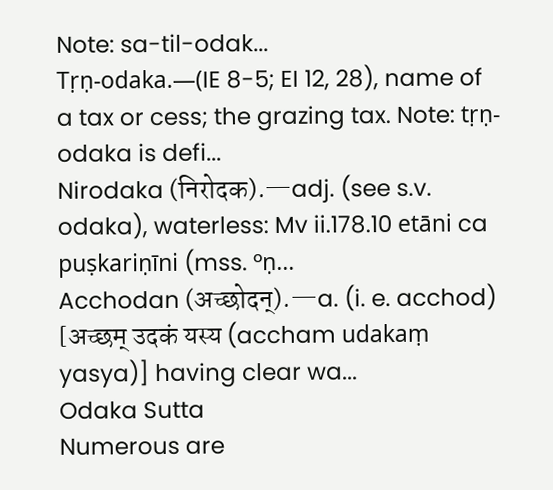Note: sa-til-odak...
Tṛṇ-odaka.—(IE 8-5; EI 12, 28), name of a tax or cess; the grazing tax. Note: tṛṇ-odaka is defi...
Nirodaka (निरोदक).—adj. (see s.v. odaka), waterless: Mv ii.178.10 etāni ca puṣkariṇīni (mss. °ṇ...
Acchodan (अच्छोदन्).—a. (i. e. acchod) [अच्छम् उदकं यस्य (accham udakaṃ yasya)] having clear wa...
Odaka Sutta
Numerous are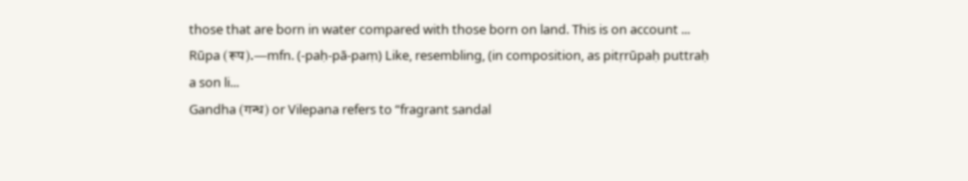those that are born in water compared with those born on land. This is on account ...
Rūpa (रूप).—mfn. (-paḥ-pā-paṃ) Like, resembling, (in composition, as pitṛrūpaḥ puttraḥ a son li...
Gandha (गन्ध) or Vilepana refers to “fragrant sandal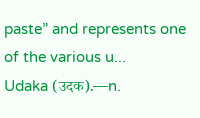paste” and represents one of the various u...
Udaka (उदक).—n.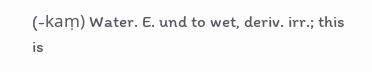(-kaṃ) Water. E. und to wet, deriv. irr.; this is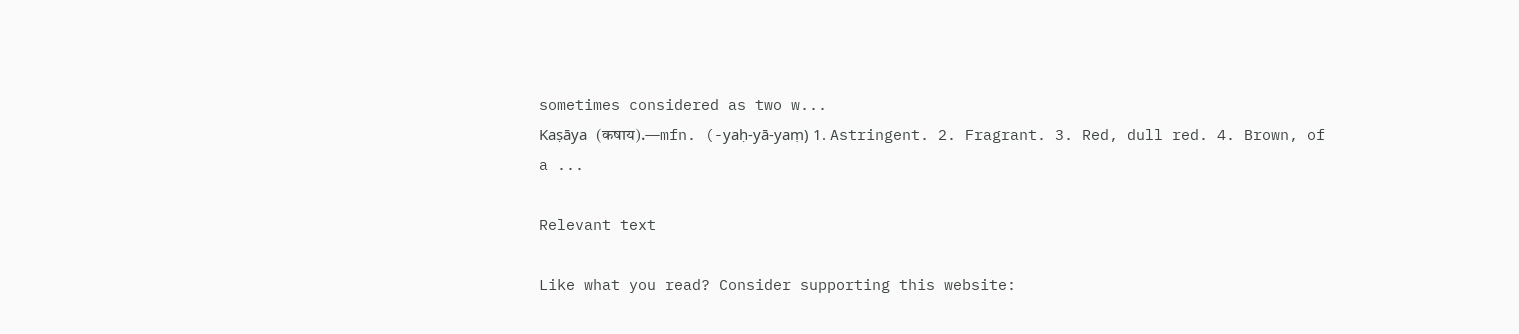sometimes considered as two w...
Kaṣāya (कषाय).—mfn. (-yaḥ-yā-yaṃ) 1. Astringent. 2. Fragrant. 3. Red, dull red. 4. Brown, of a ...

Relevant text

Like what you read? Consider supporting this website: